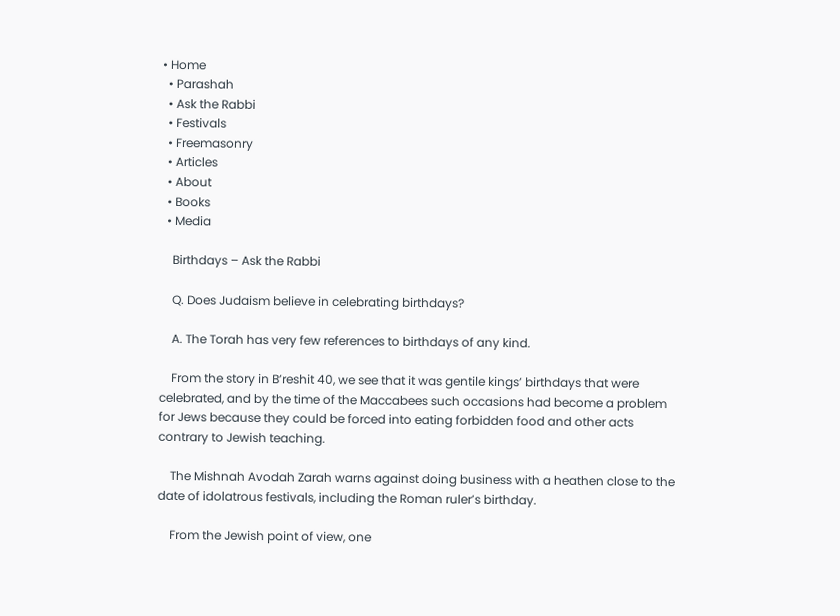• Home
  • Parashah
  • Ask the Rabbi
  • Festivals
  • Freemasonry
  • Articles
  • About
  • Books
  • Media

    Birthdays – Ask the Rabbi

    Q. Does Judaism believe in celebrating birthdays?

    A. The Torah has very few references to birthdays of any kind.

    From the story in B’reshit 40, we see that it was gentile kings’ birthdays that were celebrated, and by the time of the Maccabees such occasions had become a problem for Jews because they could be forced into eating forbidden food and other acts contrary to Jewish teaching.

    The Mishnah Avodah Zarah warns against doing business with a heathen close to the date of idolatrous festivals, including the Roman ruler’s birthday.

    From the Jewish point of view, one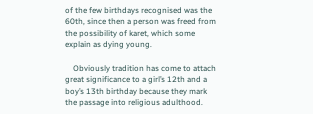of the few birthdays recognised was the 60th, since then a person was freed from the possibility of karet, which some explain as dying young.

    Obviously tradition has come to attach great significance to a girl’s 12th and a boy’s 13th birthday because they mark the passage into religious adulthood.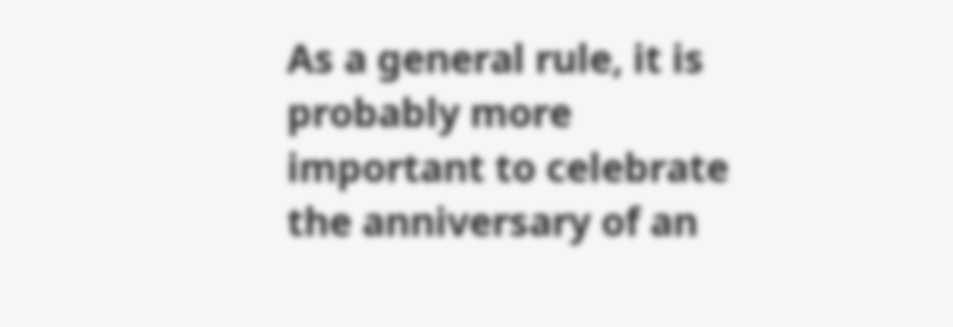As a general rule, it is probably more important to celebrate the anniversary of an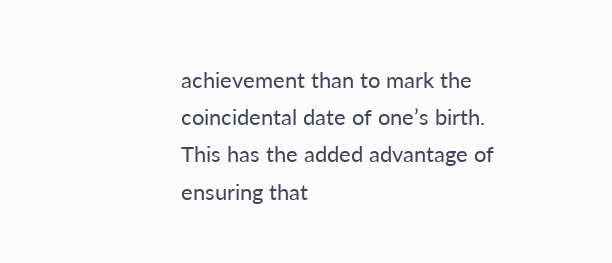achievement than to mark the coincidental date of one’s birth. This has the added advantage of ensuring that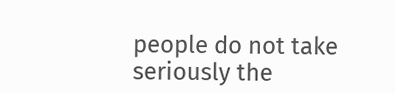people do not take seriously the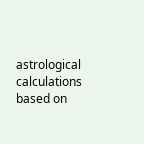astrological calculations based on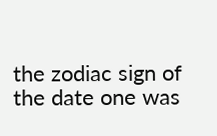the zodiac sign of the date one was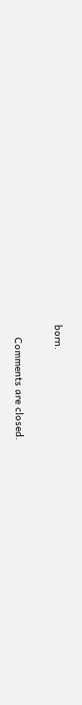born.

    Comments are closed.